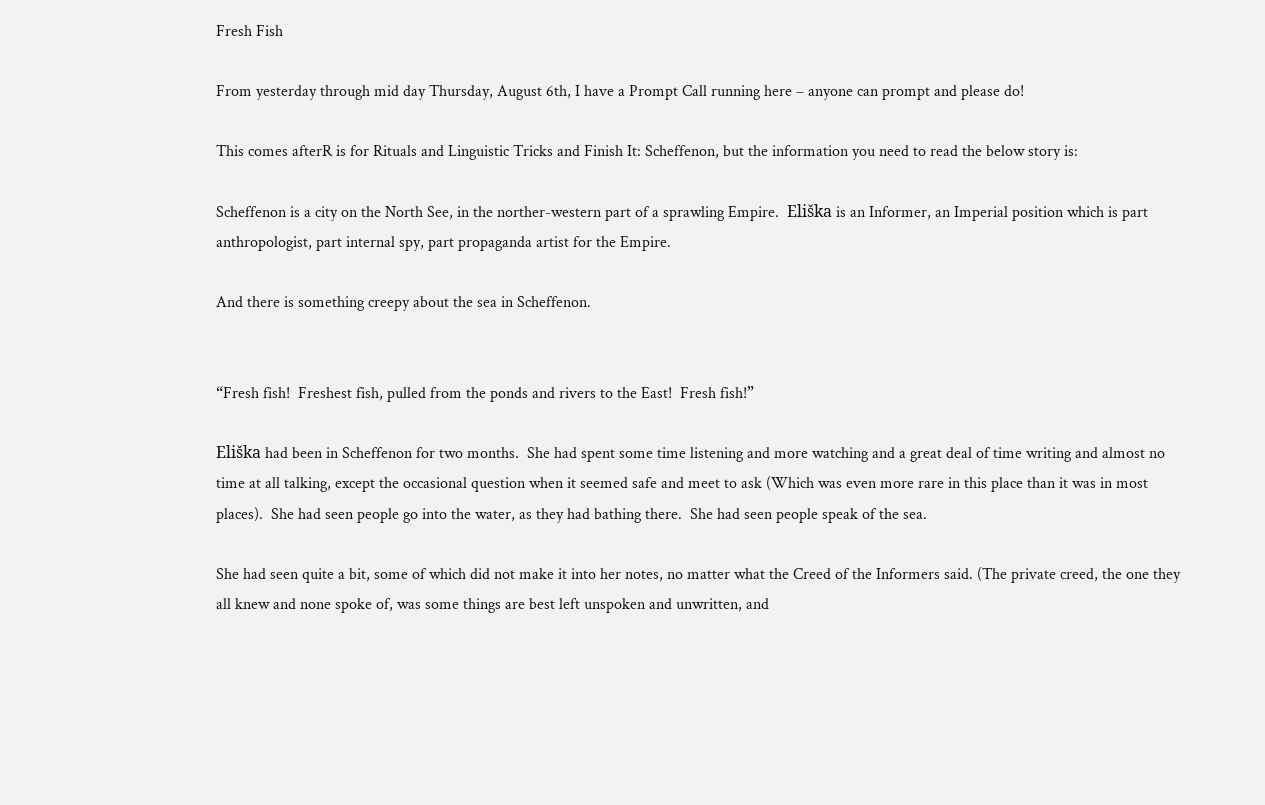Fresh Fish

From yesterday through mid day Thursday, August 6th, I have a Prompt Call running here – anyone can prompt and please do!

This comes afterR is for Rituals and Linguistic Tricks and Finish It: Scheffenon, but the information you need to read the below story is:

Scheffenon is a city on the North See, in the norther-western part of a sprawling Empire.  Eliška is an Informer, an Imperial position which is part anthropologist, part internal spy, part propaganda artist for the Empire.

And there is something creepy about the sea in Scheffenon.


“Fresh fish!  Freshest fish, pulled from the ponds and rivers to the East!  Fresh fish!”

Eliška had been in Scheffenon for two months.  She had spent some time listening and more watching and a great deal of time writing and almost no time at all talking, except the occasional question when it seemed safe and meet to ask (Which was even more rare in this place than it was in most places).  She had seen people go into the water, as they had bathing there.  She had seen people speak of the sea.

She had seen quite a bit, some of which did not make it into her notes, no matter what the Creed of the Informers said. (The private creed, the one they all knew and none spoke of, was some things are best left unspoken and unwritten, and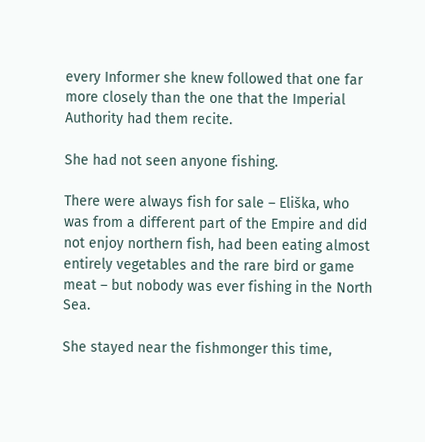every Informer she knew followed that one far more closely than the one that the Imperial Authority had them recite.

She had not seen anyone fishing.

There were always fish for sale – Eliška, who was from a different part of the Empire and did not enjoy northern fish, had been eating almost entirely vegetables and the rare bird or game meat – but nobody was ever fishing in the North Sea.

She stayed near the fishmonger this time,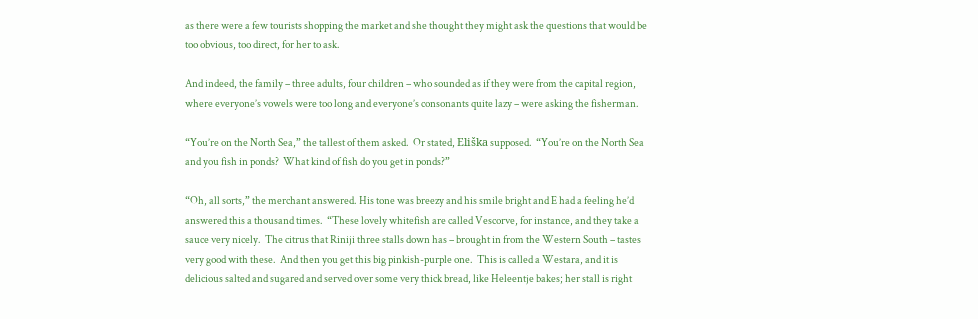as there were a few tourists shopping the market and she thought they might ask the questions that would be too obvious, too direct, for her to ask.

And indeed, the family – three adults, four children – who sounded as if they were from the capital region, where everyone’s vowels were too long and everyone’s consonants quite lazy – were asking the fisherman.

“You’re on the North Sea,” the tallest of them asked.  Or stated, Eliška supposed.  “You’re on the North Sea and you fish in ponds?  What kind of fish do you get in ponds?”

“Oh, all sorts,” the merchant answered. His tone was breezy and his smile bright and E had a feeling he’d answered this a thousand times.  “These lovely whitefish are called Vescorve, for instance, and they take a sauce very nicely.  The citrus that Riniji three stalls down has – brought in from the Western South – tastes very good with these.  And then you get this big pinkish-purple one.  This is called a Westara, and it is delicious salted and sugared and served over some very thick bread, like Heleentje bakes; her stall is right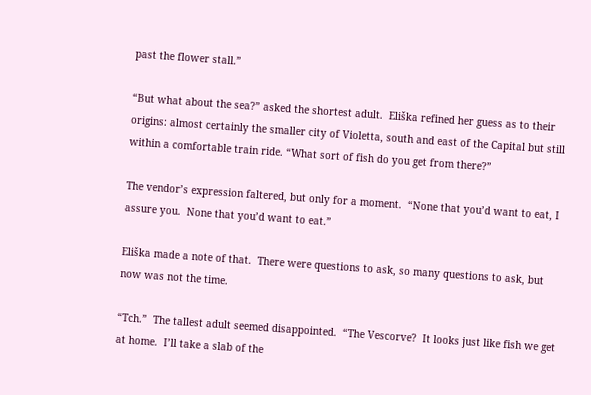past the flower stall.”

“But what about the sea?” asked the shortest adult.  Eliška refined her guess as to their origins: almost certainly the smaller city of Violetta, south and east of the Capital but still within a comfortable train ride. “What sort of fish do you get from there?”

The vendor’s expression faltered, but only for a moment.  “None that you’d want to eat, I assure you.  None that you’d want to eat.”

Eliška made a note of that.  There were questions to ask, so many questions to ask, but now was not the time.

“Tch.”  The tallest adult seemed disappointed.  “The Vescorve?  It looks just like fish we get at home.  I’ll take a slab of the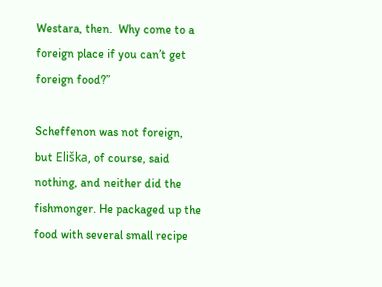Westara, then.  Why come to a foreign place if you can’t get foreign food?”

Scheffenon was not foreign, but Eliška, of course, said nothing, and neither did the fishmonger. He packaged up the food with several small recipe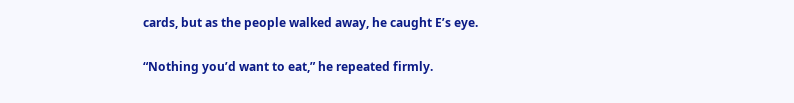cards, but as the people walked away, he caught E’s eye.

“Nothing you’d want to eat,” he repeated firmly.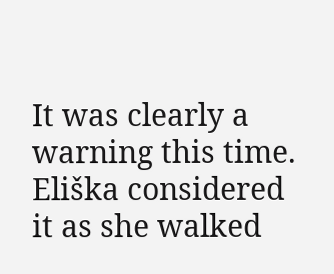It was clearly a warning this time.  Eliška considered it as she walked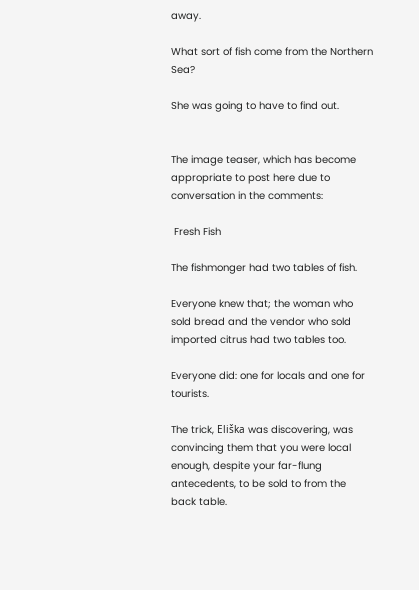away.

What sort of fish come from the Northern Sea?

She was going to have to find out.


The image teaser, which has become appropriate to post here due to conversation in the comments:

 Fresh Fish

The fishmonger had two tables of fish.

Everyone knew that; the woman who sold bread and the vendor who sold imported citrus had two tables too.

Everyone did: one for locals and one for tourists.

The trick, Eliška was discovering, was convincing them that you were local enough, despite your far-flung antecedents, to be sold to from the back table.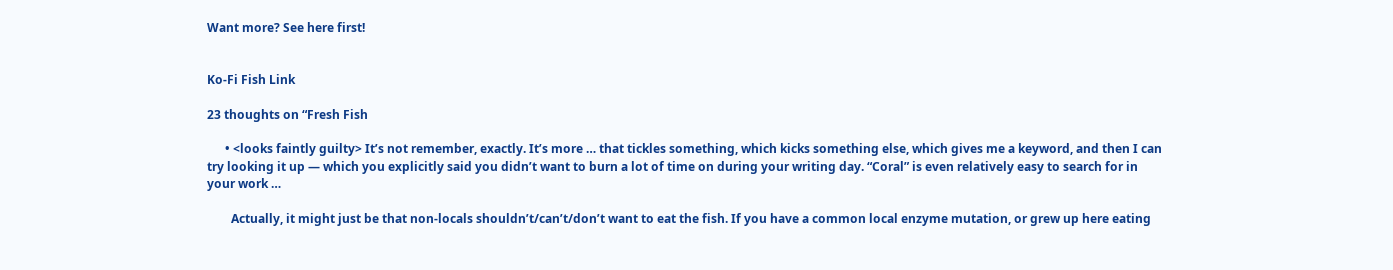Want more? See here first!


Ko-Fi Fish Link

23 thoughts on “Fresh Fish

      • <looks faintly guilty> It’s not remember, exactly. It’s more … that tickles something, which kicks something else, which gives me a keyword, and then I can try looking it up — which you explicitly said you didn’t want to burn a lot of time on during your writing day. “Coral” is even relatively easy to search for in your work …

        Actually, it might just be that non-locals shouldn’t/can’t/don’t want to eat the fish. If you have a common local enzyme mutation, or grew up here eating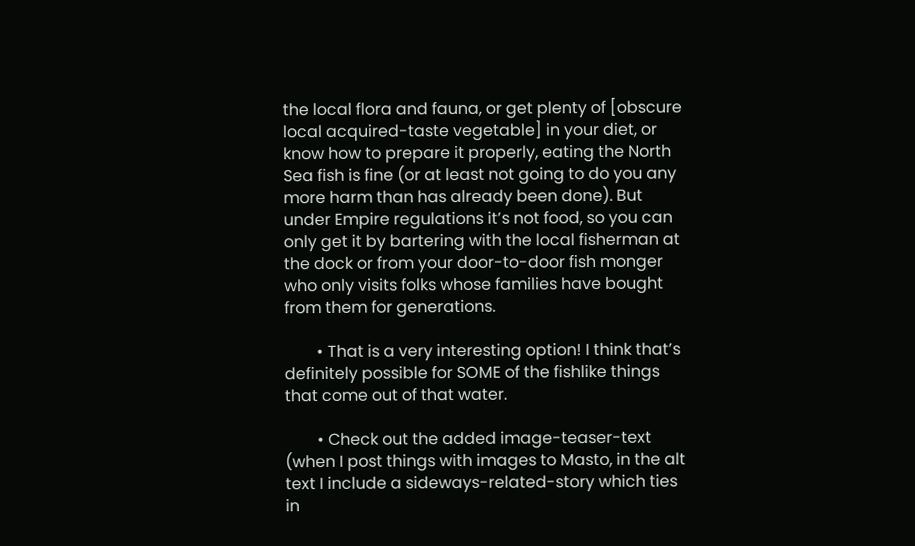the local flora and fauna, or get plenty of [obscure local acquired-taste vegetable] in your diet, or know how to prepare it properly, eating the North Sea fish is fine (or at least not going to do you any more harm than has already been done). But under Empire regulations it’s not food, so you can only get it by bartering with the local fisherman at the dock or from your door-to-door fish monger who only visits folks whose families have bought from them for generations.

        • That is a very interesting option! I think that’s definitely possible for SOME of the fishlike things that come out of that water.

        • Check out the added image-teaser-text (when I post things with images to Masto, in the alt text I include a sideways-related-story which ties in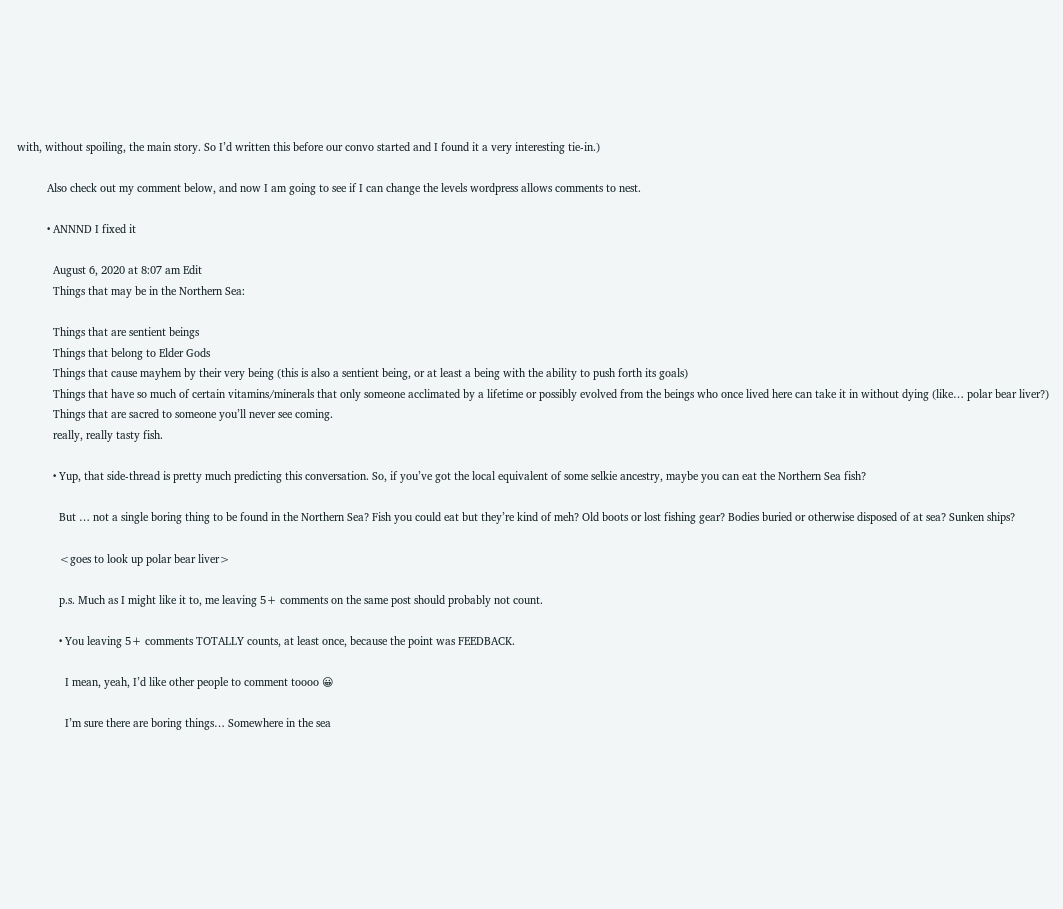with, without spoiling, the main story. So I’d written this before our convo started and I found it a very interesting tie-in.)

          Also check out my comment below, and now I am going to see if I can change the levels wordpress allows comments to nest.

          • ANNND I fixed it

            August 6, 2020 at 8:07 am Edit
            Things that may be in the Northern Sea:

            Things that are sentient beings
            Things that belong to Elder Gods
            Things that cause mayhem by their very being (this is also a sentient being, or at least a being with the ability to push forth its goals)
            Things that have so much of certain vitamins/minerals that only someone acclimated by a lifetime or possibly evolved from the beings who once lived here can take it in without dying (like… polar bear liver?)
            Things that are sacred to someone you’ll never see coming.
            really, really tasty fish.

            • Yup, that side-thread is pretty much predicting this conversation. So, if you’ve got the local equivalent of some selkie ancestry, maybe you can eat the Northern Sea fish?

              But … not a single boring thing to be found in the Northern Sea? Fish you could eat but they’re kind of meh? Old boots or lost fishing gear? Bodies buried or otherwise disposed of at sea? Sunken ships?

              <goes to look up polar bear liver>

              p.s. Much as I might like it to, me leaving 5+ comments on the same post should probably not count.

              • You leaving 5+ comments TOTALLY counts, at least once, because the point was FEEDBACK.

                I mean, yeah, I’d like other people to comment toooo 😀

                I’m sure there are boring things… Somewhere in the sea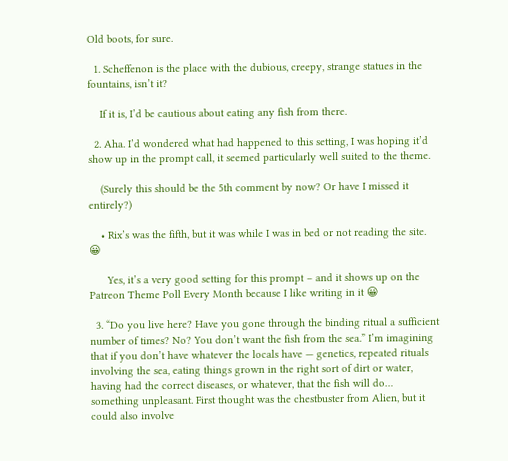Old boots, for sure.

  1. Scheffenon is the place with the dubious, creepy, strange statues in the fountains, isn’t it?

    If it is, I’d be cautious about eating any fish from there.

  2. Aha. I’d wondered what had happened to this setting, I was hoping it’d show up in the prompt call, it seemed particularly well suited to the theme.

    (Surely this should be the 5th comment by now? Or have I missed it entirely?)

    • Rix’s was the fifth, but it was while I was in bed or not reading the site. 😀

      Yes, it’s a very good setting for this prompt – and it shows up on the Patreon Theme Poll Every Month because I like writing in it 😀

  3. “Do you live here? Have you gone through the binding ritual a sufficient number of times? No? You don’t want the fish from the sea.” I’m imagining that if you don’t have whatever the locals have — genetics, repeated rituals involving the sea, eating things grown in the right sort of dirt or water, having had the correct diseases, or whatever, that the fish will do… something unpleasant. First thought was the chestbuster from Alien, but it could also involve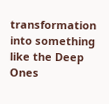transformation into something like the Deep Ones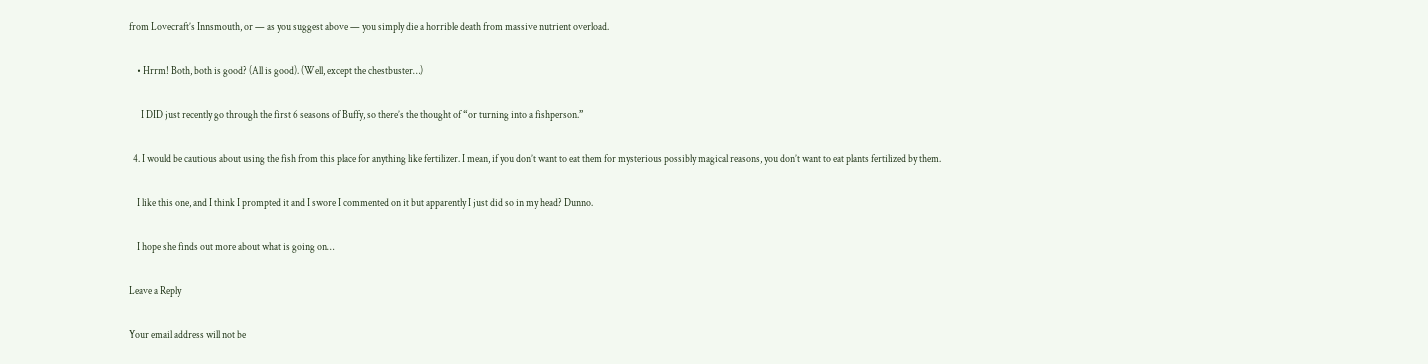from Lovecraft’s Innsmouth, or — as you suggest above — you simply die a horrible death from massive nutrient overload.

    • Hrrm! Both, both is good? (All is good). (Well, except the chestbuster…)

      I DID just recently go through the first 6 seasons of Buffy, so there’s the thought of “or turning into a fishperson.”

  4. I would be cautious about using the fish from this place for anything like fertilizer. I mean, if you don’t want to eat them for mysterious possibly magical reasons, you don’t want to eat plants fertilized by them.

    I like this one, and I think I prompted it and I swore I commented on it but apparently I just did so in my head? Dunno.

    I hope she finds out more about what is going on…

Leave a Reply

Your email address will not be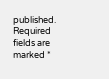published. Required fields are marked *